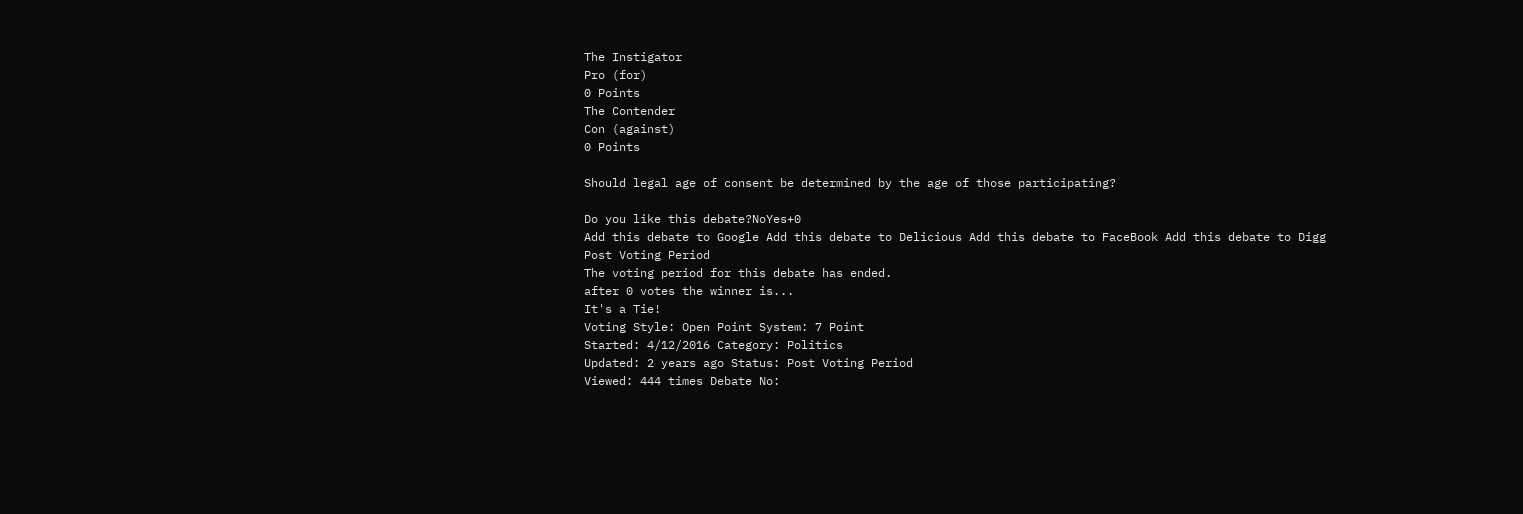The Instigator
Pro (for)
0 Points
The Contender
Con (against)
0 Points

Should legal age of consent be determined by the age of those participating?

Do you like this debate?NoYes+0
Add this debate to Google Add this debate to Delicious Add this debate to FaceBook Add this debate to Digg
Post Voting Period
The voting period for this debate has ended.
after 0 votes the winner is...
It's a Tie!
Voting Style: Open Point System: 7 Point
Started: 4/12/2016 Category: Politics
Updated: 2 years ago Status: Post Voting Period
Viewed: 444 times Debate No: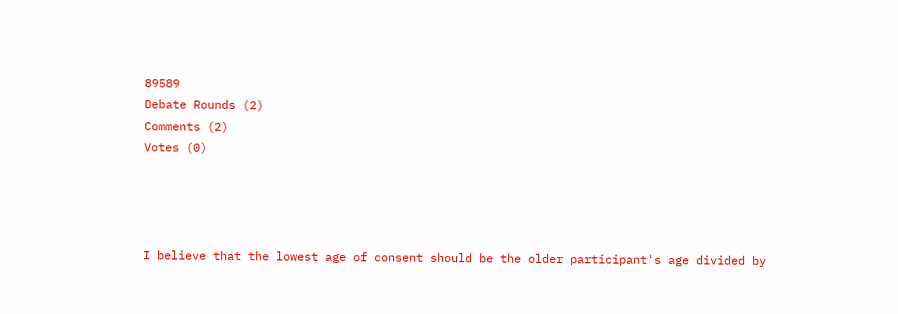89589
Debate Rounds (2)
Comments (2)
Votes (0)




I believe that the lowest age of consent should be the older participant's age divided by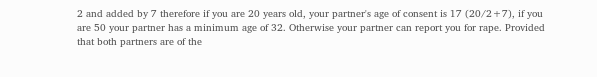2 and added by 7 therefore if you are 20 years old, your partner's age of consent is 17 (20/2+7), if you are 50 your partner has a minimum age of 32. Otherwise your partner can report you for rape. Provided that both partners are of the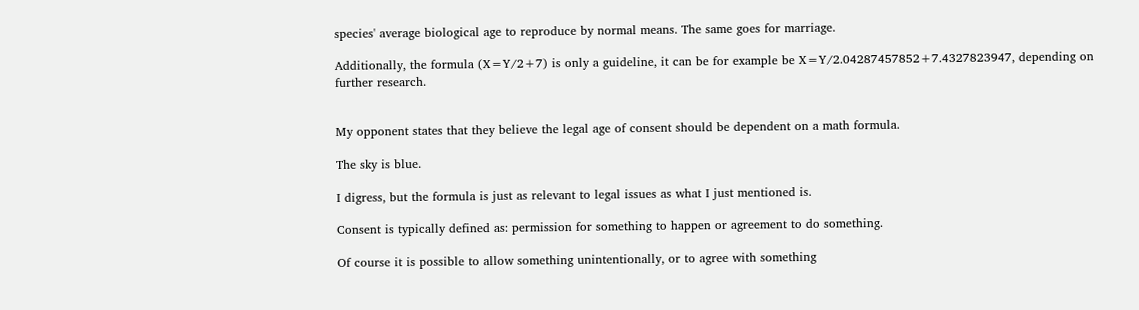species' average biological age to reproduce by normal means. The same goes for marriage.

Additionally, the formula (X=Y/2+7) is only a guideline, it can be for example be X=Y/2.04287457852+7.4327823947, depending on further research.


My opponent states that they believe the legal age of consent should be dependent on a math formula.

The sky is blue.

I digress, but the formula is just as relevant to legal issues as what I just mentioned is.

Consent is typically defined as: permission for something to happen or agreement to do something.

Of course it is possible to allow something unintentionally, or to agree with something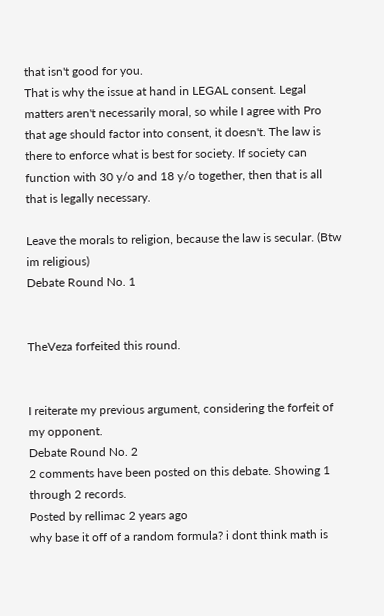that isn't good for you.
That is why the issue at hand in LEGAL consent. Legal matters aren't necessarily moral, so while I agree with Pro that age should factor into consent, it doesn't. The law is there to enforce what is best for society. If society can function with 30 y/o and 18 y/o together, then that is all that is legally necessary.

Leave the morals to religion, because the law is secular. (Btw im religious)
Debate Round No. 1


TheVeza forfeited this round.


I reiterate my previous argument, considering the forfeit of my opponent.
Debate Round No. 2
2 comments have been posted on this debate. Showing 1 through 2 records.
Posted by rellimac 2 years ago
why base it off of a random formula? i dont think math is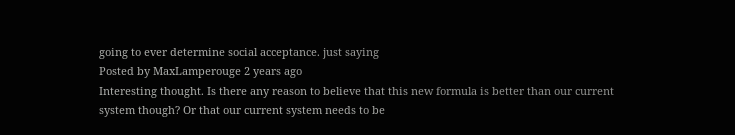going to ever determine social acceptance. just saying
Posted by MaxLamperouge 2 years ago
Interesting thought. Is there any reason to believe that this new formula is better than our current system though? Or that our current system needs to be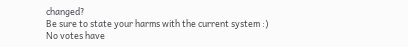changed?
Be sure to state your harms with the current system :)
No votes have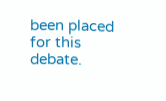been placed for this debate.